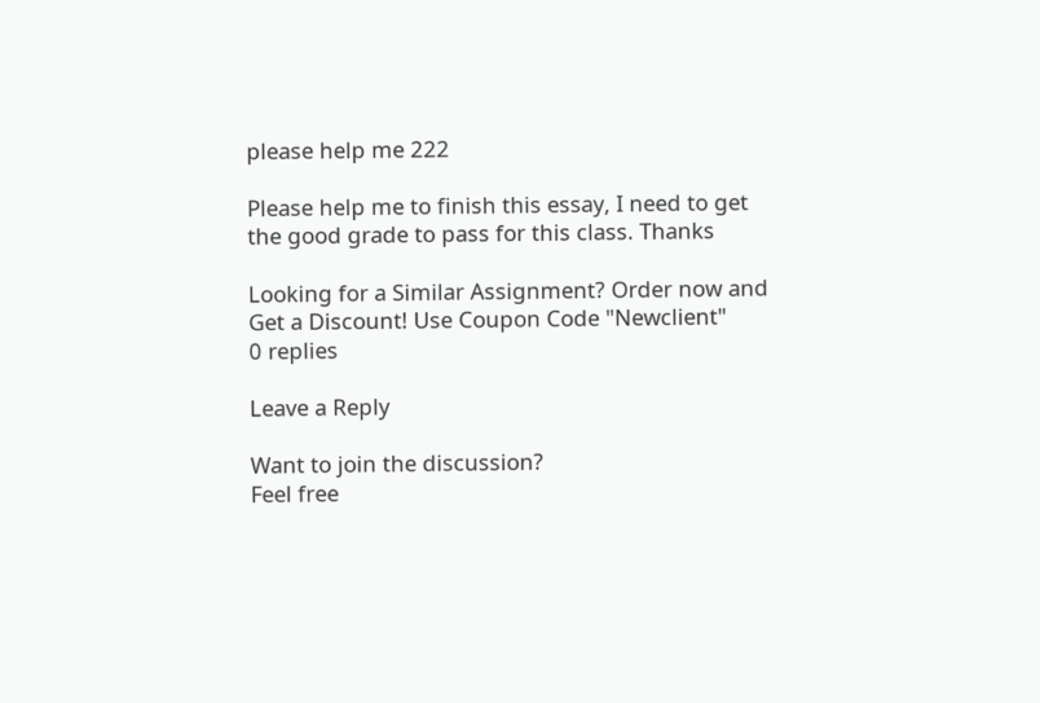please help me 222

Please help me to finish this essay, I need to get the good grade to pass for this class. Thanks

Looking for a Similar Assignment? Order now and Get a Discount! Use Coupon Code "Newclient"
0 replies

Leave a Reply

Want to join the discussion?
Feel free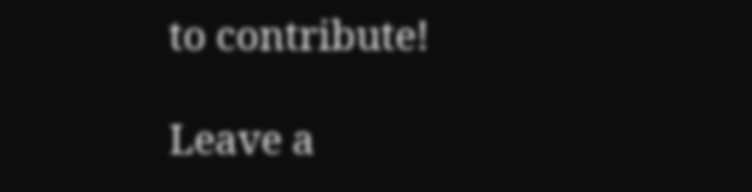to contribute!

Leave a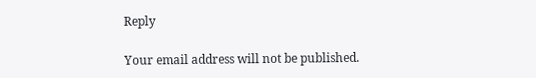Reply

Your email address will not be published.